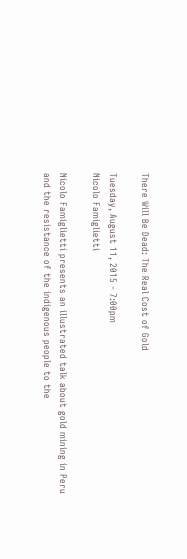There Will Be Dead: The Real Cost of Gold

Tuesday, August 11, 2015 - 7:00pm
Nicolo Famiglietti

Nicolo Famiglietti presents an illustrated talk about gold mining in Peru and the resistance of the indigenous people to the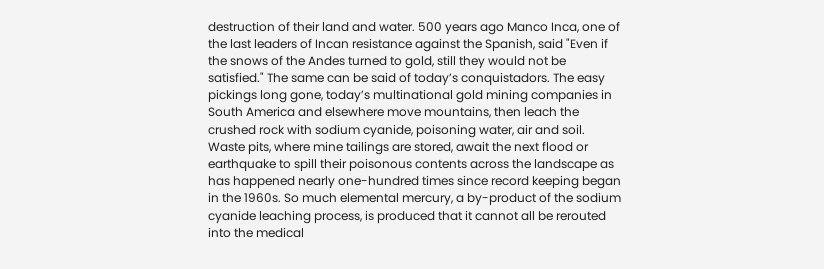destruction of their land and water. 500 years ago Manco Inca, one of the last leaders of Incan resistance against the Spanish, said "Even if the snows of the Andes turned to gold, still they would not be satisfied." The same can be said of today’s conquistadors. The easy pickings long gone, today’s multinational gold mining companies in South America and elsewhere move mountains, then leach the crushed rock with sodium cyanide, poisoning water, air and soil. Waste pits, where mine tailings are stored, await the next flood or earthquake to spill their poisonous contents across the landscape as has happened nearly one-hundred times since record keeping began in the 1960s. So much elemental mercury, a by-product of the sodium cyanide leaching process, is produced that it cannot all be rerouted into the medical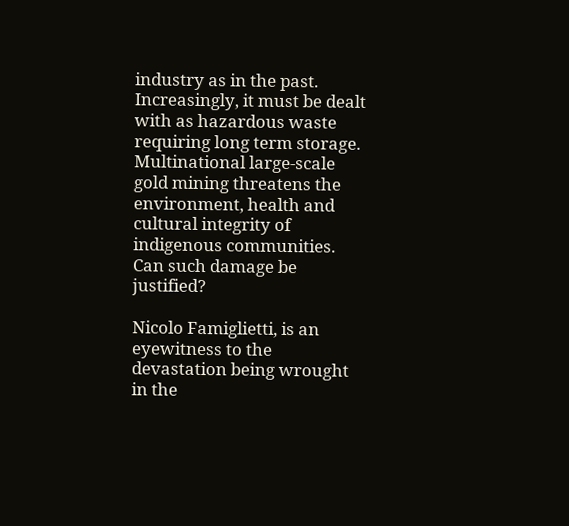industry as in the past. Increasingly, it must be dealt with as hazardous waste requiring long term storage. Multinational large-scale gold mining threatens the environment, health and cultural integrity of indigenous communities. Can such damage be justified?

Nicolo Famiglietti, is an eyewitness to the devastation being wrought in the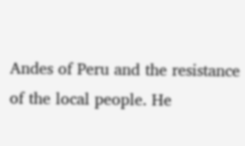Andes of Peru and the resistance of the local people. He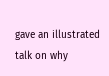gave an illustrated talk on why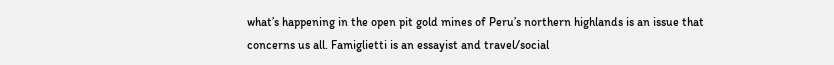what’s happening in the open pit gold mines of Peru’s northern highlands is an issue that concerns us all. Famiglietti is an essayist and travel/social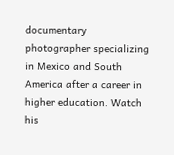documentary photographer specializing in Mexico and South America after a career in higher education. Watch his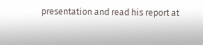presentation and read his report at